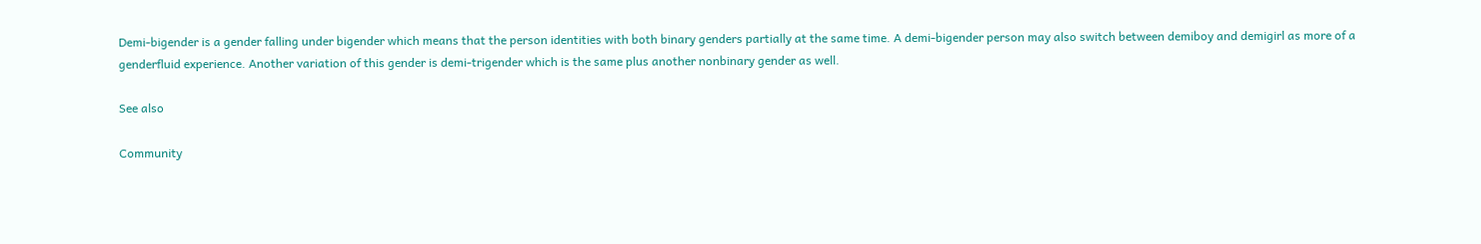Demi-bigender is a gender falling under bigender which means that the person identities with both binary genders partially at the same time. A demi-bigender person may also switch between demiboy and demigirl as more of a genderfluid experience. Another variation of this gender is demi-trigender which is the same plus another nonbinary gender as well.

See also

Community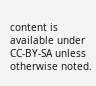content is available under CC-BY-SA unless otherwise noted.